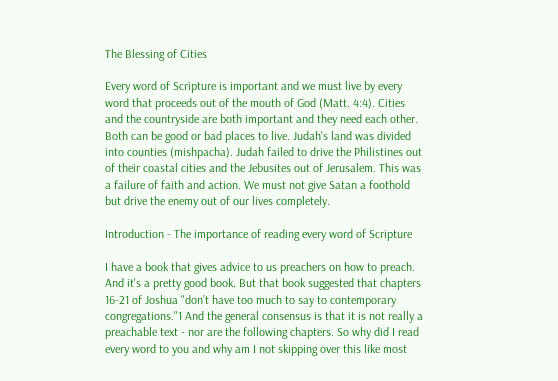The Blessing of Cities

Every word of Scripture is important and we must live by every word that proceeds out of the mouth of God (Matt. 4:4). Cities and the countryside are both important and they need each other. Both can be good or bad places to live. Judah's land was divided into counties (mishpacha). Judah failed to drive the Philistines out of their coastal cities and the Jebusites out of Jerusalem. This was a failure of faith and action. We must not give Satan a foothold but drive the enemy out of our lives completely.

Introduction - The importance of reading every word of Scripture

I have a book that gives advice to us preachers on how to preach. And it's a pretty good book. But that book suggested that chapters 16-21 of Joshua "don’t have too much to say to contemporary congregations."1 And the general consensus is that it is not really a preachable text - nor are the following chapters. So why did I read every word to you and why am I not skipping over this like most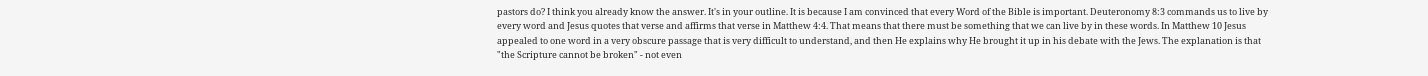pastors do? I think you already know the answer. It's in your outline. It is because I am convinced that every Word of the Bible is important. Deuteronomy 8:3 commands us to live by every word and Jesus quotes that verse and affirms that verse in Matthew 4:4. That means that there must be something that we can live by in these words. In Matthew 10 Jesus appealed to one word in a very obscure passage that is very difficult to understand, and then He explains why He brought it up in his debate with the Jews. The explanation is that "the Scripture cannot be broken" - not even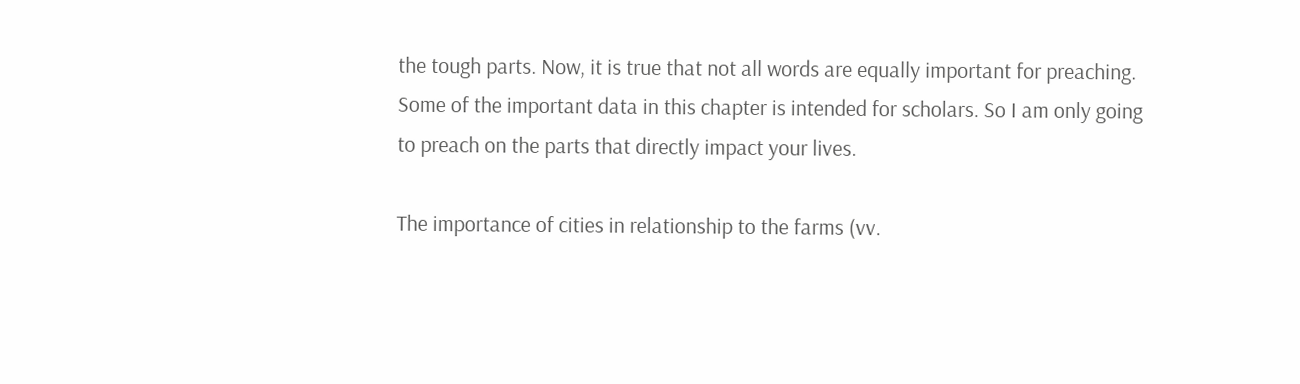the tough parts. Now, it is true that not all words are equally important for preaching. Some of the important data in this chapter is intended for scholars. So I am only going to preach on the parts that directly impact your lives.

The importance of cities in relationship to the farms (vv.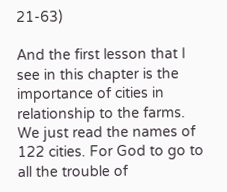21-63)

And the first lesson that I see in this chapter is the importance of cities in relationship to the farms. We just read the names of 122 cities. For God to go to all the trouble of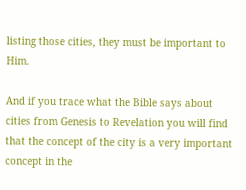listing those cities, they must be important to Him.

And if you trace what the Bible says about cities from Genesis to Revelation you will find that the concept of the city is a very important concept in the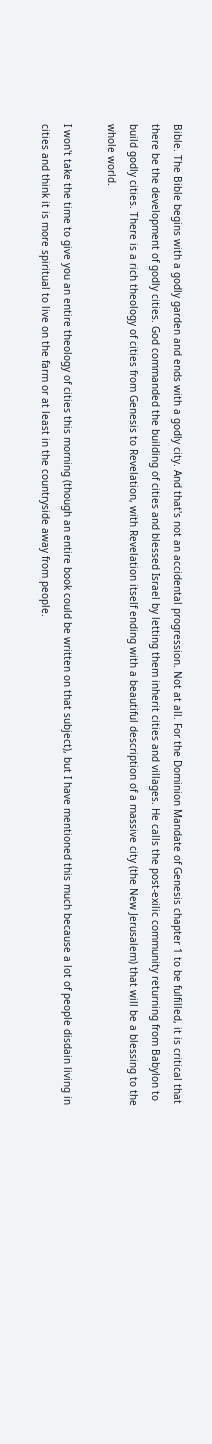Bible. The Bible begins with a godly garden and ends with a godly city. And that's not an accidental progression. Not at all. For the Dominion Mandate of Genesis chapter 1 to be fulfilled, it is critical that there be the development of godly cities. God commanded the building of cities and blessed Israel by letting them inherit cities and villages. He calls the post-exilic community returning from Babylon to build godly cities. There is a rich theology of cities from Genesis to Revelation, with Revelation itself ending with a beautiful description of a massive city (the New Jerusalem) that will be a blessing to the whole world.

I won't take the time to give you an entire theology of cities this morning (though an entire book could be written on that subject), but I have mentioned this much because a lot of people disdain living in cities and think it is more spiritual to live on the farm or at least in the countryside away from people.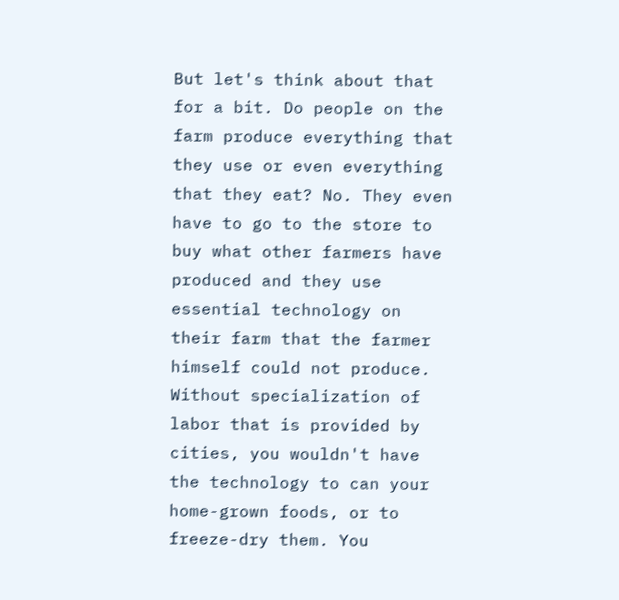But let's think about that for a bit. Do people on the farm produce everything that they use or even everything that they eat? No. They even have to go to the store to buy what other farmers have produced and they use essential technology on their farm that the farmer himself could not produce. Without specialization of labor that is provided by cities, you wouldn't have the technology to can your home-grown foods, or to freeze-dry them. You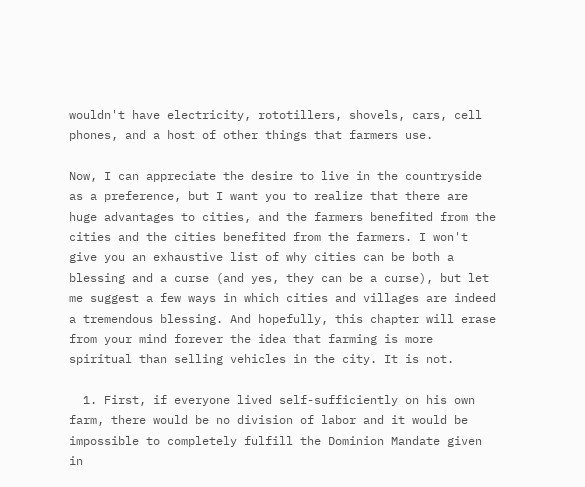wouldn't have electricity, rototillers, shovels, cars, cell phones, and a host of other things that farmers use.

Now, I can appreciate the desire to live in the countryside as a preference, but I want you to realize that there are huge advantages to cities, and the farmers benefited from the cities and the cities benefited from the farmers. I won't give you an exhaustive list of why cities can be both a blessing and a curse (and yes, they can be a curse), but let me suggest a few ways in which cities and villages are indeed a tremendous blessing. And hopefully, this chapter will erase from your mind forever the idea that farming is more spiritual than selling vehicles in the city. It is not.

  1. First, if everyone lived self-sufficiently on his own farm, there would be no division of labor and it would be impossible to completely fulfill the Dominion Mandate given in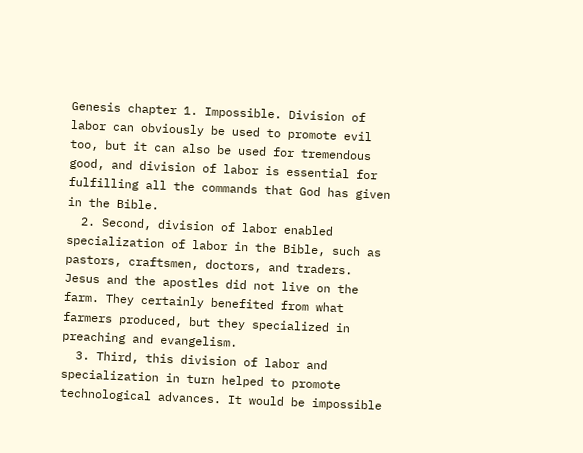Genesis chapter 1. Impossible. Division of labor can obviously be used to promote evil too, but it can also be used for tremendous good, and division of labor is essential for fulfilling all the commands that God has given in the Bible.
  2. Second, division of labor enabled specialization of labor in the Bible, such as pastors, craftsmen, doctors, and traders. Jesus and the apostles did not live on the farm. They certainly benefited from what farmers produced, but they specialized in preaching and evangelism.
  3. Third, this division of labor and specialization in turn helped to promote technological advances. It would be impossible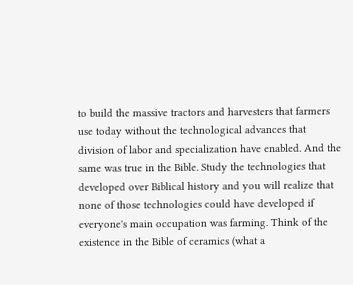to build the massive tractors and harvesters that farmers use today without the technological advances that division of labor and specialization have enabled. And the same was true in the Bible. Study the technologies that developed over Biblical history and you will realize that none of those technologies could have developed if everyone's main occupation was farming. Think of the existence in the Bible of ceramics (what a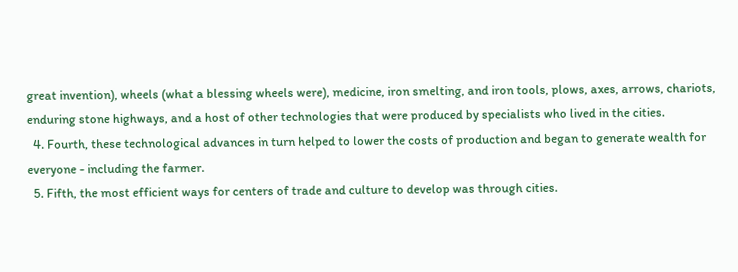great invention), wheels (what a blessing wheels were), medicine, iron smelting, and iron tools, plows, axes, arrows, chariots, enduring stone highways, and a host of other technologies that were produced by specialists who lived in the cities.
  4. Fourth, these technological advances in turn helped to lower the costs of production and began to generate wealth for everyone - including the farmer.
  5. Fifth, the most efficient ways for centers of trade and culture to develop was through cities.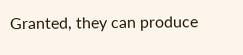Granted, they can produce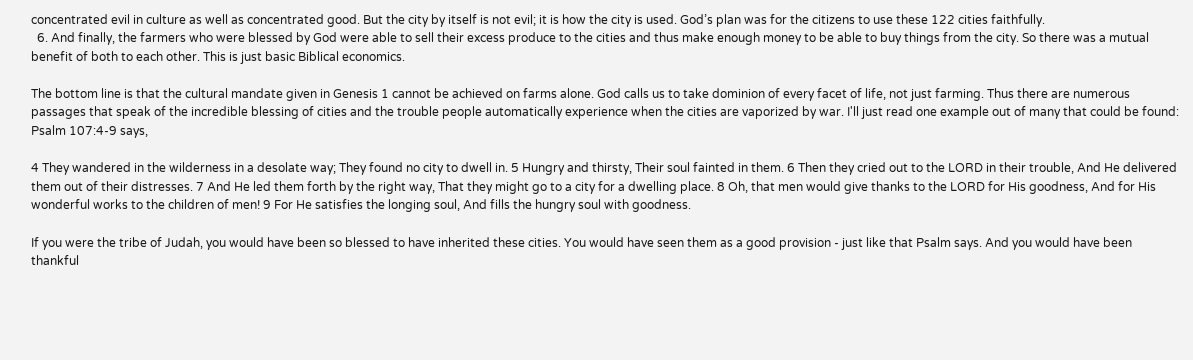concentrated evil in culture as well as concentrated good. But the city by itself is not evil; it is how the city is used. God’s plan was for the citizens to use these 122 cities faithfully.
  6. And finally, the farmers who were blessed by God were able to sell their excess produce to the cities and thus make enough money to be able to buy things from the city. So there was a mutual benefit of both to each other. This is just basic Biblical economics.

The bottom line is that the cultural mandate given in Genesis 1 cannot be achieved on farms alone. God calls us to take dominion of every facet of life, not just farming. Thus there are numerous passages that speak of the incredible blessing of cities and the trouble people automatically experience when the cities are vaporized by war. I'll just read one example out of many that could be found: Psalm 107:4-9 says,

4 They wandered in the wilderness in a desolate way; They found no city to dwell in. 5 Hungry and thirsty, Their soul fainted in them. 6 Then they cried out to the LORD in their trouble, And He delivered them out of their distresses. 7 And He led them forth by the right way, That they might go to a city for a dwelling place. 8 Oh, that men would give thanks to the LORD for His goodness, And for His wonderful works to the children of men! 9 For He satisfies the longing soul, And fills the hungry soul with goodness.

If you were the tribe of Judah, you would have been so blessed to have inherited these cities. You would have seen them as a good provision - just like that Psalm says. And you would have been thankful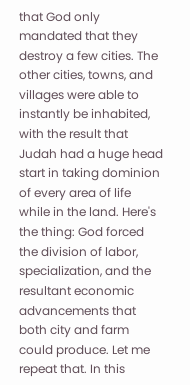that God only mandated that they destroy a few cities. The other cities, towns, and villages were able to instantly be inhabited, with the result that Judah had a huge head start in taking dominion of every area of life while in the land. Here's the thing: God forced the division of labor, specialization, and the resultant economic advancements that both city and farm could produce. Let me repeat that. In this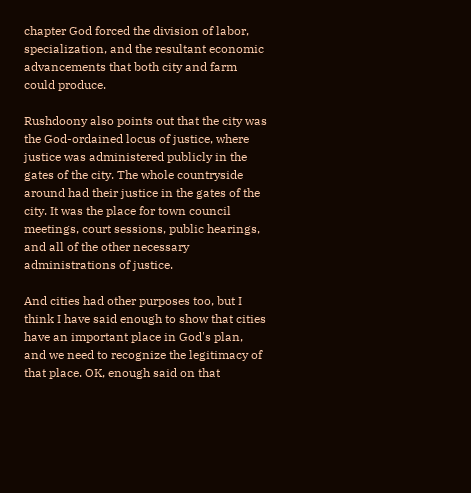chapter God forced the division of labor, specialization, and the resultant economic advancements that both city and farm could produce.

Rushdoony also points out that the city was the God-ordained locus of justice, where justice was administered publicly in the gates of the city. The whole countryside around had their justice in the gates of the city. It was the place for town council meetings, court sessions, public hearings, and all of the other necessary administrations of justice.

And cities had other purposes too, but I think I have said enough to show that cities have an important place in God's plan, and we need to recognize the legitimacy of that place. OK, enough said on that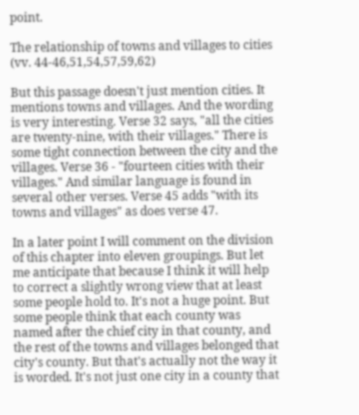point.

The relationship of towns and villages to cities (vv. 44-46,51,54,57,59,62)

But this passage doesn't just mention cities. It mentions towns and villages. And the wording is very interesting. Verse 32 says, "all the cities are twenty-nine, with their villages." There is some tight connection between the city and the villages. Verse 36 - "fourteen cities with their villages." And similar language is found in several other verses. Verse 45 adds "with its towns and villages" as does verse 47.

In a later point I will comment on the division of this chapter into eleven groupings. But let me anticipate that because I think it will help to correct a slightly wrong view that at least some people hold to. It's not a huge point. But some people think that each county was named after the chief city in that county, and the rest of the towns and villages belonged that city's county. But that's actually not the way it is worded. It's not just one city in a county that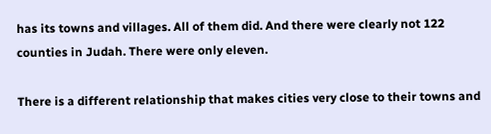has its towns and villages. All of them did. And there were clearly not 122 counties in Judah. There were only eleven.

There is a different relationship that makes cities very close to their towns and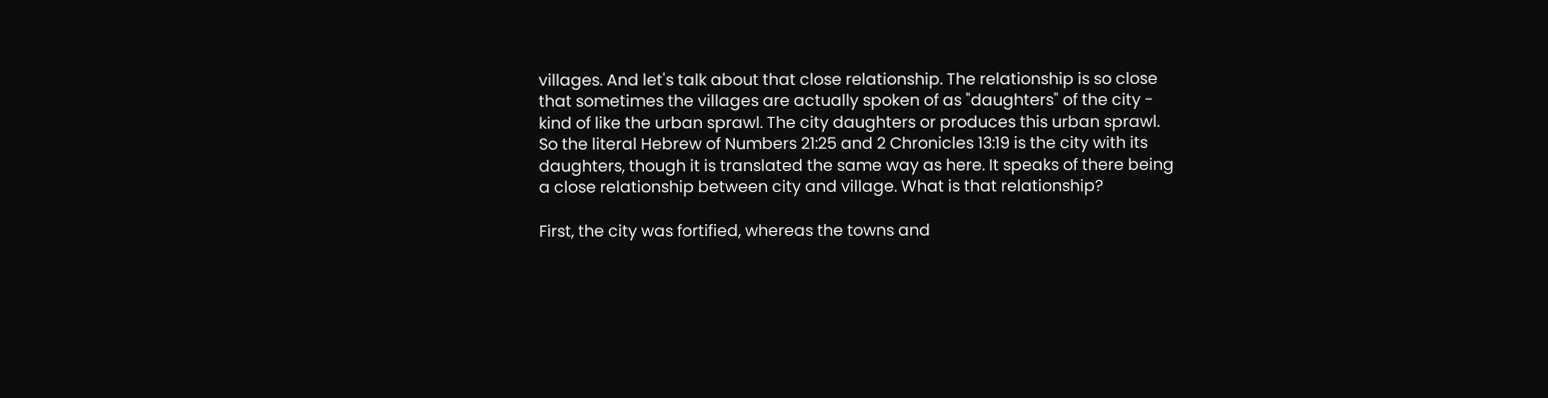villages. And let's talk about that close relationship. The relationship is so close that sometimes the villages are actually spoken of as "daughters" of the city - kind of like the urban sprawl. The city daughters or produces this urban sprawl. So the literal Hebrew of Numbers 21:25 and 2 Chronicles 13:19 is the city with its daughters, though it is translated the same way as here. It speaks of there being a close relationship between city and village. What is that relationship?

First, the city was fortified, whereas the towns and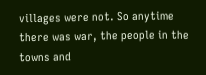villages were not. So anytime there was war, the people in the towns and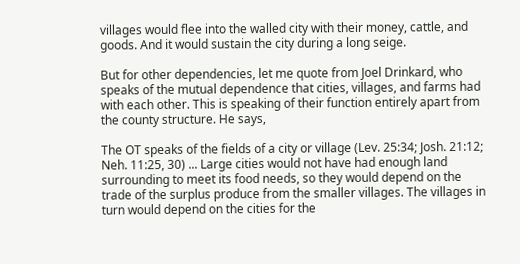villages would flee into the walled city with their money, cattle, and goods. And it would sustain the city during a long seige.

But for other dependencies, let me quote from Joel Drinkard, who speaks of the mutual dependence that cities, villages, and farms had with each other. This is speaking of their function entirely apart from the county structure. He says,

The OT speaks of the fields of a city or village (Lev. 25:34; Josh. 21:12; Neh. 11:25, 30) ... Large cities would not have had enough land surrounding to meet its food needs, so they would depend on the trade of the surplus produce from the smaller villages. The villages in turn would depend on the cities for the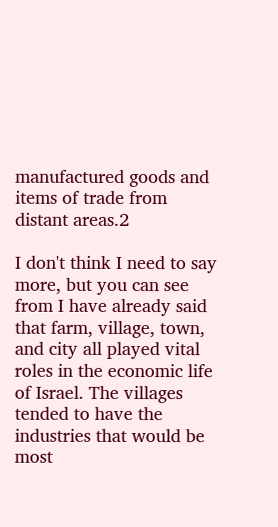manufactured goods and items of trade from distant areas.2

I don't think I need to say more, but you can see from I have already said that farm, village, town, and city all played vital roles in the economic life of Israel. The villages tended to have the industries that would be most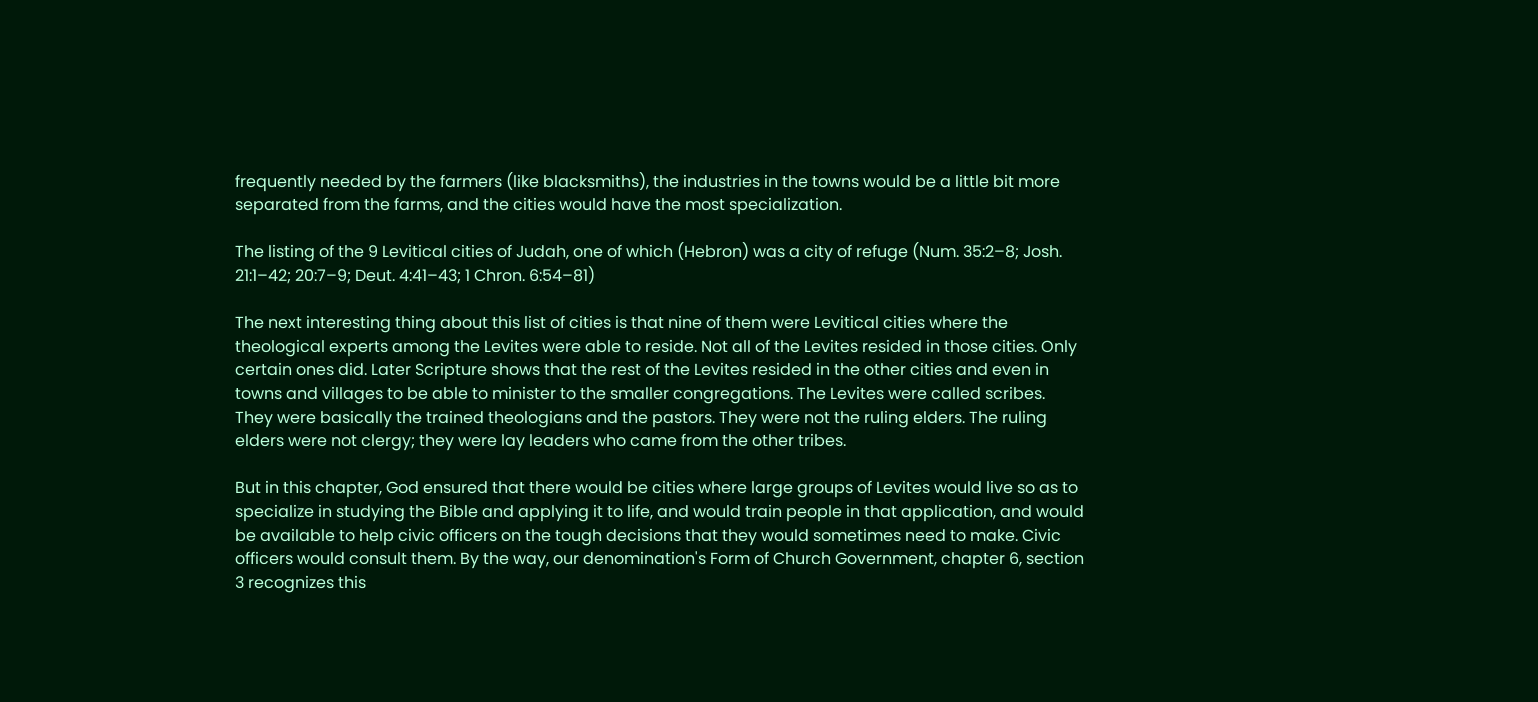frequently needed by the farmers (like blacksmiths), the industries in the towns would be a little bit more separated from the farms, and the cities would have the most specialization.

The listing of the 9 Levitical cities of Judah, one of which (Hebron) was a city of refuge (Num. 35:2–8; Josh. 21:1–42; 20:7–9; Deut. 4:41–43; 1 Chron. 6:54–81)

The next interesting thing about this list of cities is that nine of them were Levitical cities where the theological experts among the Levites were able to reside. Not all of the Levites resided in those cities. Only certain ones did. Later Scripture shows that the rest of the Levites resided in the other cities and even in towns and villages to be able to minister to the smaller congregations. The Levites were called scribes. They were basically the trained theologians and the pastors. They were not the ruling elders. The ruling elders were not clergy; they were lay leaders who came from the other tribes.

But in this chapter, God ensured that there would be cities where large groups of Levites would live so as to specialize in studying the Bible and applying it to life, and would train people in that application, and would be available to help civic officers on the tough decisions that they would sometimes need to make. Civic officers would consult them. By the way, our denomination's Form of Church Government, chapter 6, section 3 recognizes this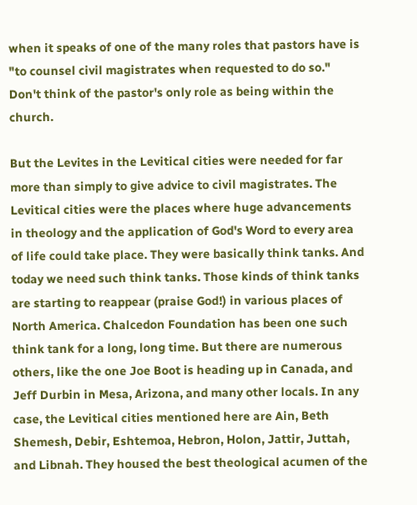when it speaks of one of the many roles that pastors have is "to counsel civil magistrates when requested to do so." Don't think of the pastor's only role as being within the church.

But the Levites in the Levitical cities were needed for far more than simply to give advice to civil magistrates. The Levitical cities were the places where huge advancements in theology and the application of God's Word to every area of life could take place. They were basically think tanks. And today we need such think tanks. Those kinds of think tanks are starting to reappear (praise God!) in various places of North America. Chalcedon Foundation has been one such think tank for a long, long time. But there are numerous others, like the one Joe Boot is heading up in Canada, and Jeff Durbin in Mesa, Arizona, and many other locals. In any case, the Levitical cities mentioned here are Ain, Beth Shemesh, Debir, Eshtemoa, Hebron, Holon, Jattir, Juttah, and Libnah. They housed the best theological acumen of the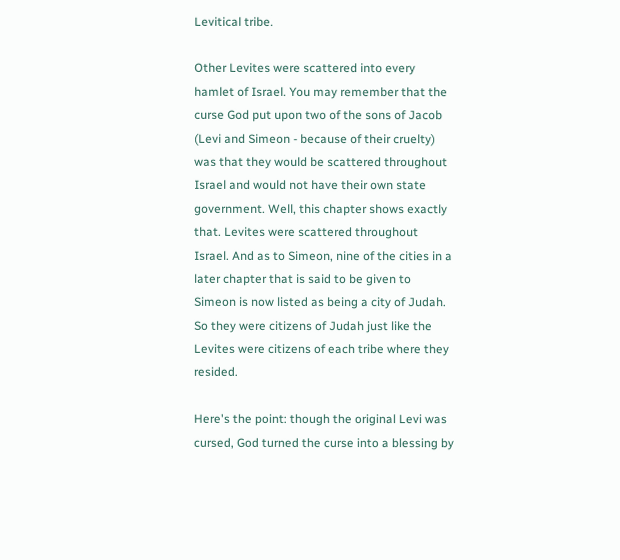Levitical tribe.

Other Levites were scattered into every hamlet of Israel. You may remember that the curse God put upon two of the sons of Jacob (Levi and Simeon - because of their cruelty) was that they would be scattered throughout Israel and would not have their own state government. Well, this chapter shows exactly that. Levites were scattered throughout Israel. And as to Simeon, nine of the cities in a later chapter that is said to be given to Simeon is now listed as being a city of Judah. So they were citizens of Judah just like the Levites were citizens of each tribe where they resided.

Here's the point: though the original Levi was cursed, God turned the curse into a blessing by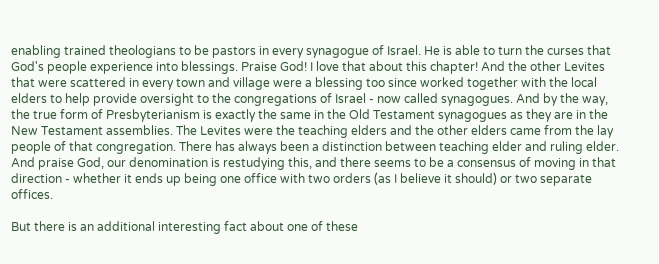enabling trained theologians to be pastors in every synagogue of Israel. He is able to turn the curses that God's people experience into blessings. Praise God! I love that about this chapter! And the other Levites that were scattered in every town and village were a blessing too since worked together with the local elders to help provide oversight to the congregations of Israel - now called synagogues. And by the way, the true form of Presbyterianism is exactly the same in the Old Testament synagogues as they are in the New Testament assemblies. The Levites were the teaching elders and the other elders came from the lay people of that congregation. There has always been a distinction between teaching elder and ruling elder. And praise God, our denomination is restudying this, and there seems to be a consensus of moving in that direction - whether it ends up being one office with two orders (as I believe it should) or two separate offices.

But there is an additional interesting fact about one of these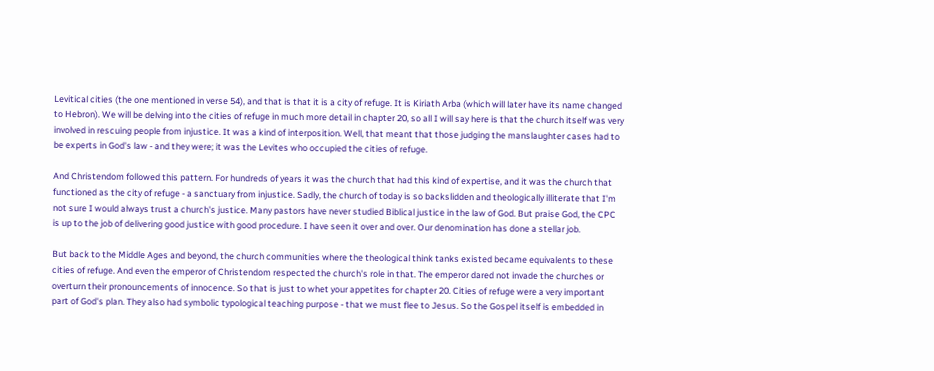Levitical cities (the one mentioned in verse 54), and that is that it is a city of refuge. It is Kiriath Arba (which will later have its name changed to Hebron). We will be delving into the cities of refuge in much more detail in chapter 20, so all I will say here is that the church itself was very involved in rescuing people from injustice. It was a kind of interposition. Well, that meant that those judging the manslaughter cases had to be experts in God's law - and they were; it was the Levites who occupied the cities of refuge.

And Christendom followed this pattern. For hundreds of years it was the church that had this kind of expertise, and it was the church that functioned as the city of refuge - a sanctuary from injustice. Sadly, the church of today is so backslidden and theologically illiterate that I'm not sure I would always trust a church's justice. Many pastors have never studied Biblical justice in the law of God. But praise God, the CPC is up to the job of delivering good justice with good procedure. I have seen it over and over. Our denomination has done a stellar job.

But back to the Middle Ages and beyond, the church communities where the theological think tanks existed became equivalents to these cities of refuge. And even the emperor of Christendom respected the church's role in that. The emperor dared not invade the churches or overturn their pronouncements of innocence. So that is just to whet your appetites for chapter 20. Cities of refuge were a very important part of God's plan. They also had symbolic typological teaching purpose - that we must flee to Jesus. So the Gospel itself is embedded in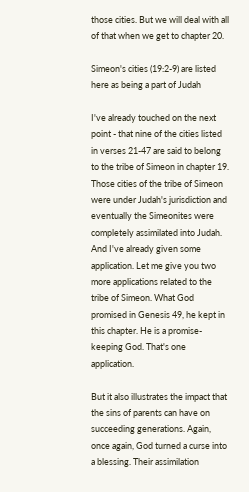those cities. But we will deal with all of that when we get to chapter 20.

Simeon's cities (19:2-9) are listed here as being a part of Judah

I've already touched on the next point - that nine of the cities listed in verses 21-47 are said to belong to the tribe of Simeon in chapter 19. Those cities of the tribe of Simeon were under Judah's jurisdiction and eventually the Simeonites were completely assimilated into Judah. And I've already given some application. Let me give you two more applications related to the tribe of Simeon. What God promised in Genesis 49, he kept in this chapter. He is a promise-keeping God. That's one application.

But it also illustrates the impact that the sins of parents can have on succeeding generations. Again, once again, God turned a curse into a blessing. Their assimilation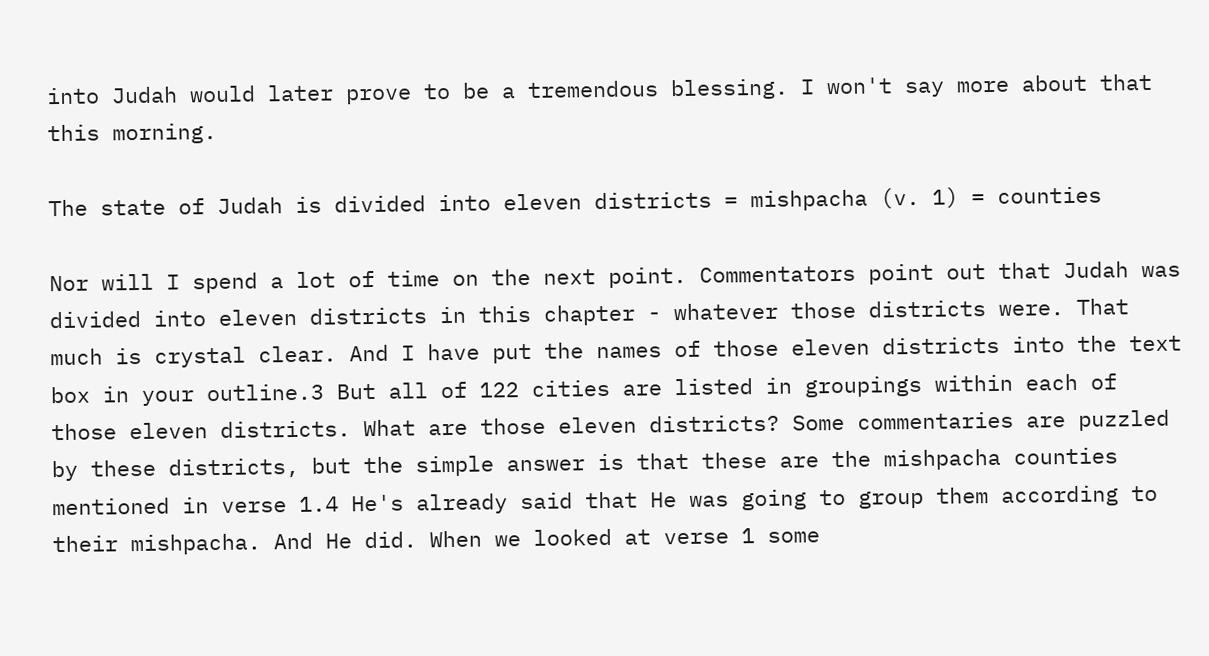into Judah would later prove to be a tremendous blessing. I won't say more about that this morning.

The state of Judah is divided into eleven districts = mishpacha (v. 1) = counties

Nor will I spend a lot of time on the next point. Commentators point out that Judah was divided into eleven districts in this chapter - whatever those districts were. That much is crystal clear. And I have put the names of those eleven districts into the text box in your outline.3 But all of 122 cities are listed in groupings within each of those eleven districts. What are those eleven districts? Some commentaries are puzzled by these districts, but the simple answer is that these are the mishpacha counties mentioned in verse 1.4 He's already said that He was going to group them according to their mishpacha. And He did. When we looked at verse 1 some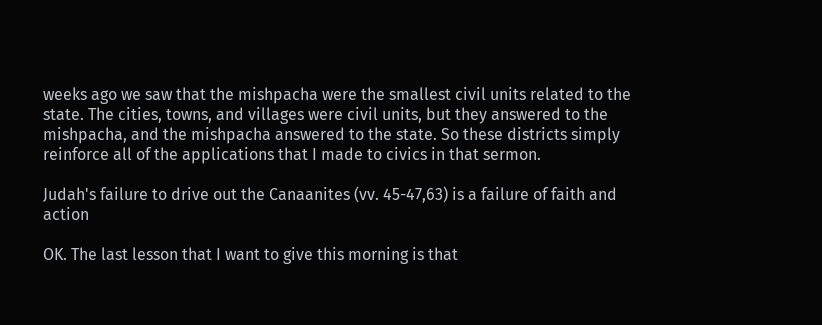weeks ago we saw that the mishpacha were the smallest civil units related to the state. The cities, towns, and villages were civil units, but they answered to the mishpacha, and the mishpacha answered to the state. So these districts simply reinforce all of the applications that I made to civics in that sermon.

Judah's failure to drive out the Canaanites (vv. 45-47,63) is a failure of faith and action

OK. The last lesson that I want to give this morning is that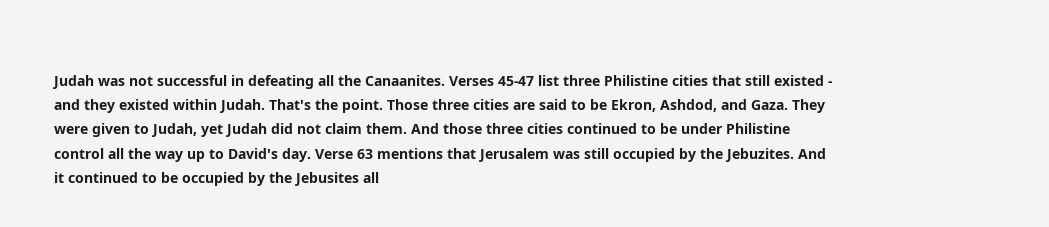Judah was not successful in defeating all the Canaanites. Verses 45-47 list three Philistine cities that still existed - and they existed within Judah. That's the point. Those three cities are said to be Ekron, Ashdod, and Gaza. They were given to Judah, yet Judah did not claim them. And those three cities continued to be under Philistine control all the way up to David's day. Verse 63 mentions that Jerusalem was still occupied by the Jebuzites. And it continued to be occupied by the Jebusites all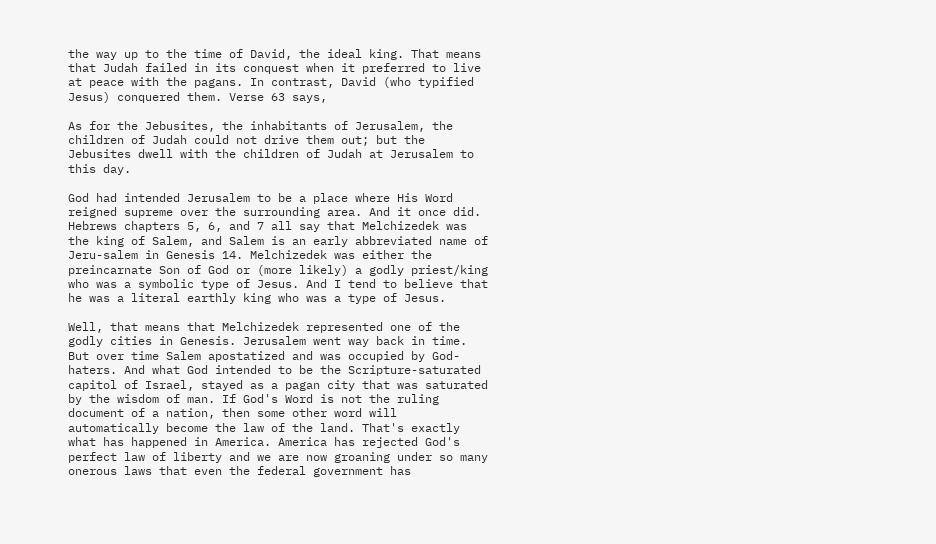the way up to the time of David, the ideal king. That means that Judah failed in its conquest when it preferred to live at peace with the pagans. In contrast, David (who typified Jesus) conquered them. Verse 63 says,

As for the Jebusites, the inhabitants of Jerusalem, the children of Judah could not drive them out; but the Jebusites dwell with the children of Judah at Jerusalem to this day.

God had intended Jerusalem to be a place where His Word reigned supreme over the surrounding area. And it once did. Hebrews chapters 5, 6, and 7 all say that Melchizedek was the king of Salem, and Salem is an early abbreviated name of Jeru-salem in Genesis 14. Melchizedek was either the preincarnate Son of God or (more likely) a godly priest/king who was a symbolic type of Jesus. And I tend to believe that he was a literal earthly king who was a type of Jesus.

Well, that means that Melchizedek represented one of the godly cities in Genesis. Jerusalem went way back in time. But over time Salem apostatized and was occupied by God-haters. And what God intended to be the Scripture-saturated capitol of Israel, stayed as a pagan city that was saturated by the wisdom of man. If God's Word is not the ruling document of a nation, then some other word will automatically become the law of the land. That's exactly what has happened in America. America has rejected God's perfect law of liberty and we are now groaning under so many onerous laws that even the federal government has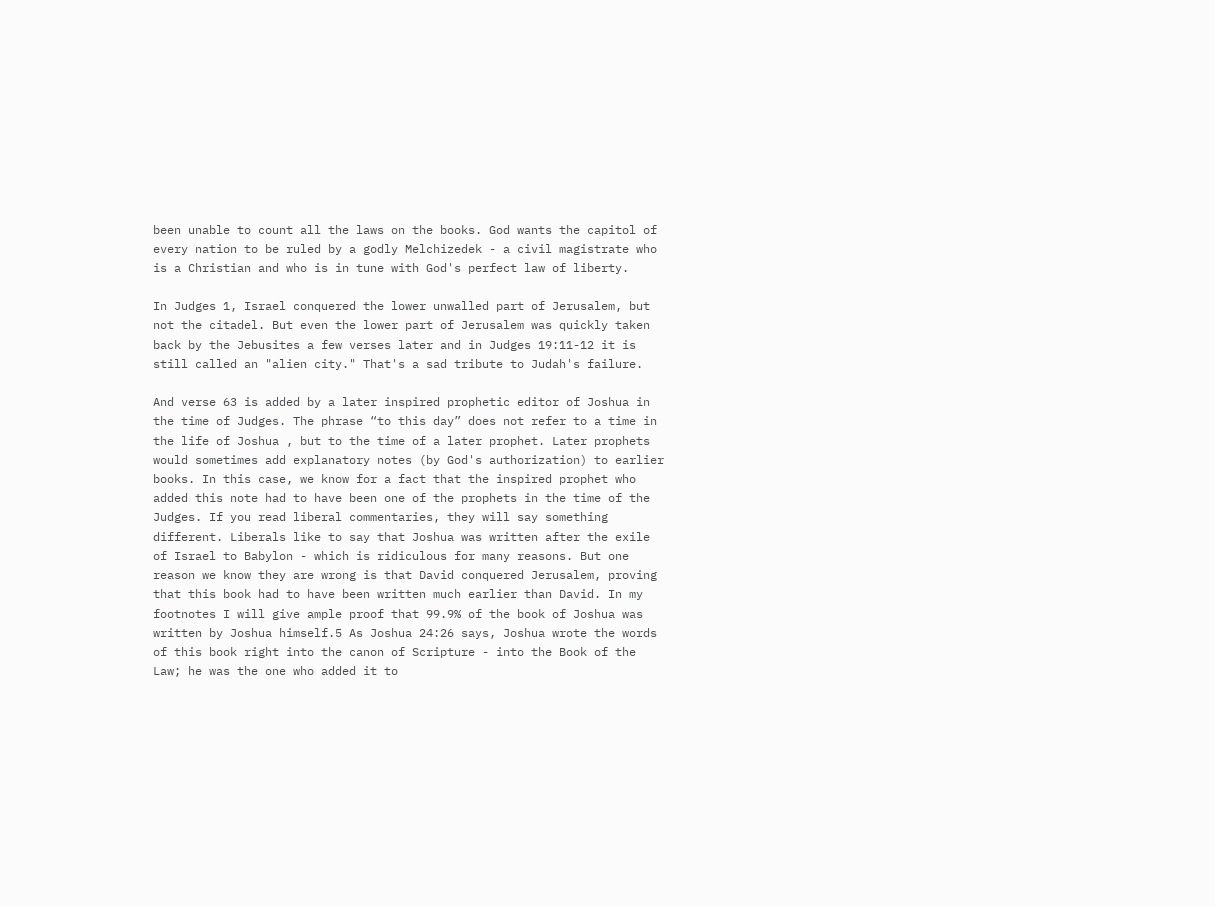been unable to count all the laws on the books. God wants the capitol of every nation to be ruled by a godly Melchizedek - a civil magistrate who is a Christian and who is in tune with God's perfect law of liberty.

In Judges 1, Israel conquered the lower unwalled part of Jerusalem, but not the citadel. But even the lower part of Jerusalem was quickly taken back by the Jebusites a few verses later and in Judges 19:11-12 it is still called an "alien city." That's a sad tribute to Judah's failure.

And verse 63 is added by a later inspired prophetic editor of Joshua in the time of Judges. The phrase “to this day” does not refer to a time in the life of Joshua , but to the time of a later prophet. Later prophets would sometimes add explanatory notes (by God's authorization) to earlier books. In this case, we know for a fact that the inspired prophet who added this note had to have been one of the prophets in the time of the Judges. If you read liberal commentaries, they will say something different. Liberals like to say that Joshua was written after the exile of Israel to Babylon - which is ridiculous for many reasons. But one reason we know they are wrong is that David conquered Jerusalem, proving that this book had to have been written much earlier than David. In my footnotes I will give ample proof that 99.9% of the book of Joshua was written by Joshua himself.5 As Joshua 24:26 says, Joshua wrote the words of this book right into the canon of Scripture - into the Book of the Law; he was the one who added it to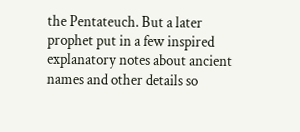the Pentateuch. But a later prophet put in a few inspired explanatory notes about ancient names and other details so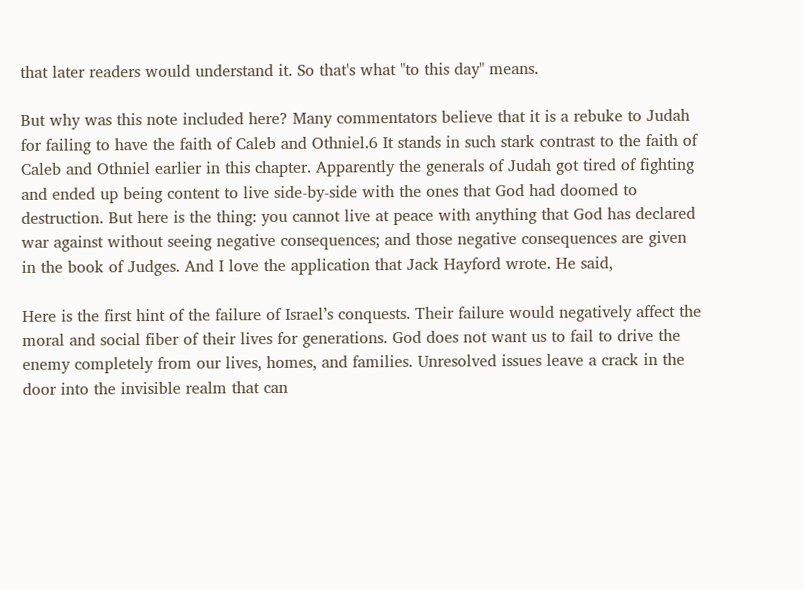that later readers would understand it. So that's what "to this day" means.

But why was this note included here? Many commentators believe that it is a rebuke to Judah for failing to have the faith of Caleb and Othniel.6 It stands in such stark contrast to the faith of Caleb and Othniel earlier in this chapter. Apparently the generals of Judah got tired of fighting and ended up being content to live side-by-side with the ones that God had doomed to destruction. But here is the thing: you cannot live at peace with anything that God has declared war against without seeing negative consequences; and those negative consequences are given in the book of Judges. And I love the application that Jack Hayford wrote. He said,

Here is the first hint of the failure of Israel’s conquests. Their failure would negatively affect the moral and social fiber of their lives for generations. God does not want us to fail to drive the enemy completely from our lives, homes, and families. Unresolved issues leave a crack in the door into the invisible realm that can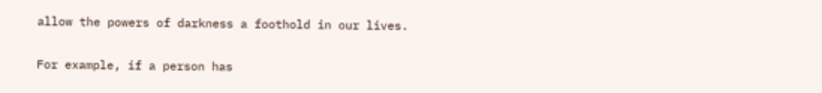allow the powers of darkness a foothold in our lives.

For example, if a person has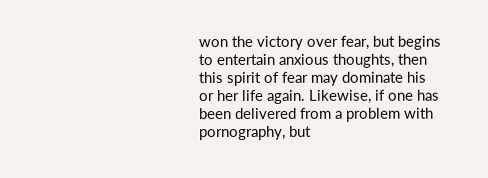won the victory over fear, but begins to entertain anxious thoughts, then this spirit of fear may dominate his or her life again. Likewise, if one has been delivered from a problem with pornography, but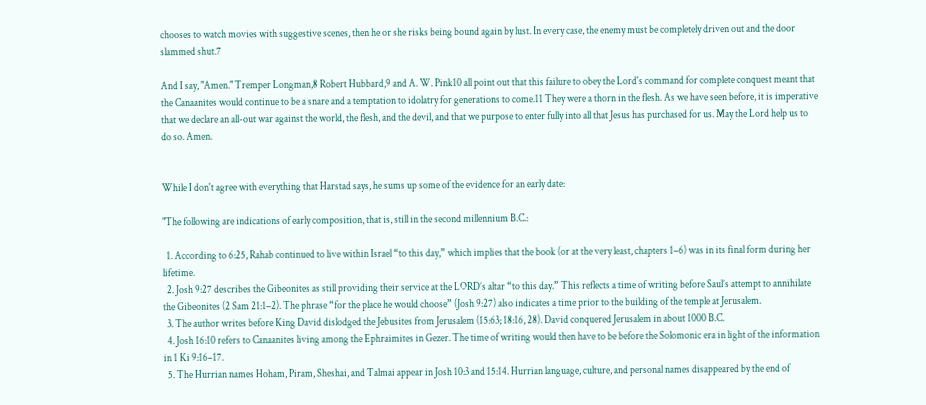chooses to watch movies with suggestive scenes, then he or she risks being bound again by lust. In every case, the enemy must be completely driven out and the door slammed shut.7

And I say, "Amen." Tremper Longman,8 Robert Hubbard,9 and A. W. Pink10 all point out that this failure to obey the Lord's command for complete conquest meant that the Canaanites would continue to be a snare and a temptation to idolatry for generations to come.11 They were a thorn in the flesh. As we have seen before, it is imperative that we declare an all-out war against the world, the flesh, and the devil, and that we purpose to enter fully into all that Jesus has purchased for us. May the Lord help us to do so. Amen.


While I don't agree with everything that Harstad says, he sums up some of the evidence for an early date:

"The following are indications of early composition, that is, still in the second millennium B.C.:

  1. According to 6:25, Rahab continued to live within Israel “to this day,” which implies that the book (or at the very least, chapters 1–6) was in its final form during her lifetime.
  2. Josh 9:27 describes the Gibeonites as still providing their service at the LORD’s altar “to this day.” This reflects a time of writing before Saul’s attempt to annihilate the Gibeonites (2 Sam 21:1–2). The phrase “for the place he would choose” (Josh 9:27) also indicates a time prior to the building of the temple at Jerusalem.
  3. The author writes before King David dislodged the Jebusites from Jerusalem (15:63; 18:16, 28). David conquered Jerusalem in about 1000 B.C.
  4. Josh 16:10 refers to Canaanites living among the Ephraimites in Gezer. The time of writing would then have to be before the Solomonic era in light of the information in 1 Ki 9:16–17.
  5. The Hurrian names Hoham, Piram, Sheshai, and Talmai appear in Josh 10:3 and 15:14. Hurrian language, culture, and personal names disappeared by the end of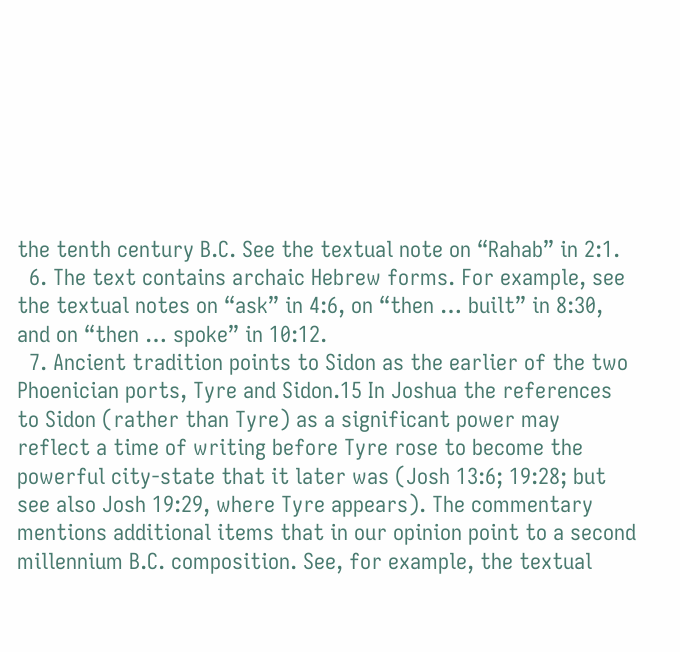the tenth century B.C. See the textual note on “Rahab” in 2:1.
  6. The text contains archaic Hebrew forms. For example, see the textual notes on “ask” in 4:6, on “then … built” in 8:30, and on “then … spoke” in 10:12.
  7. Ancient tradition points to Sidon as the earlier of the two Phoenician ports, Tyre and Sidon.15 In Joshua the references to Sidon (rather than Tyre) as a significant power may reflect a time of writing before Tyre rose to become the powerful city-state that it later was (Josh 13:6; 19:28; but see also Josh 19:29, where Tyre appears). The commentary mentions additional items that in our opinion point to a second millennium B.C. composition. See, for example, the textual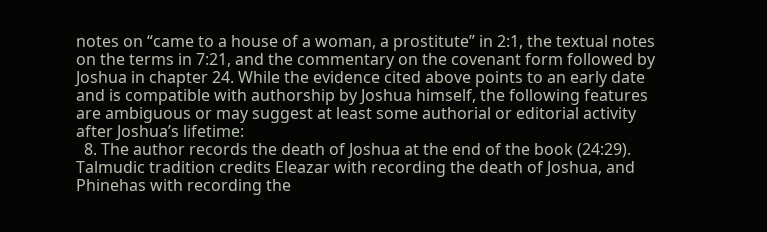notes on “came to a house of a woman, a prostitute” in 2:1, the textual notes on the terms in 7:21, and the commentary on the covenant form followed by Joshua in chapter 24. While the evidence cited above points to an early date and is compatible with authorship by Joshua himself, the following features are ambiguous or may suggest at least some authorial or editorial activity after Joshua’s lifetime:
  8. The author records the death of Joshua at the end of the book (24:29). Talmudic tradition credits Eleazar with recording the death of Joshua, and Phinehas with recording the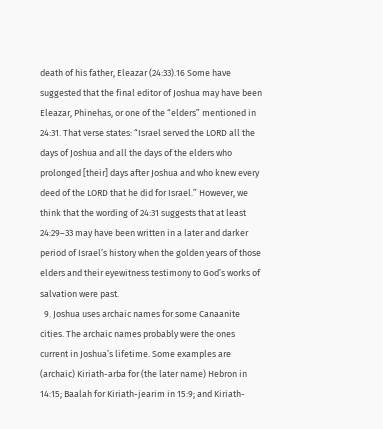death of his father, Eleazar (24:33).16 Some have suggested that the final editor of Joshua may have been Eleazar, Phinehas, or one of the “elders” mentioned in 24:31. That verse states: “Israel served the LORD all the days of Joshua and all the days of the elders who prolonged [their] days after Joshua and who knew every deed of the LORD that he did for Israel.” However, we think that the wording of 24:31 suggests that at least 24:29–33 may have been written in a later and darker period of Israel’s history when the golden years of those elders and their eyewitness testimony to God’s works of salvation were past.
  9. Joshua uses archaic names for some Canaanite cities. The archaic names probably were the ones current in Joshua’s lifetime. Some examples are (archaic) Kiriath-arba for (the later name) Hebron in 14:15; Baalah for Kiriath-jearim in 15:9; and Kiriath-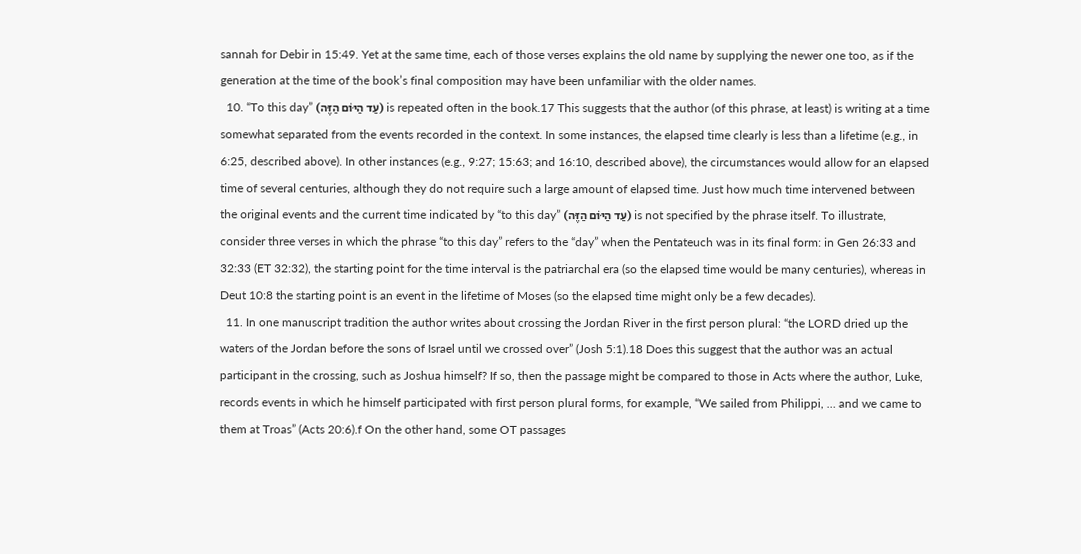sannah for Debir in 15:49. Yet at the same time, each of those verses explains the old name by supplying the newer one too, as if the generation at the time of the book’s final composition may have been unfamiliar with the older names.
  10. “To this day” (עַד הַיּוֹם הַזֶּה) is repeated often in the book.17 This suggests that the author (of this phrase, at least) is writing at a time somewhat separated from the events recorded in the context. In some instances, the elapsed time clearly is less than a lifetime (e.g., in 6:25, described above). In other instances (e.g., 9:27; 15:63; and 16:10, described above), the circumstances would allow for an elapsed time of several centuries, although they do not require such a large amount of elapsed time. Just how much time intervened between the original events and the current time indicated by “to this day” (עַד הַיּוֹם הַזֶּה) is not specified by the phrase itself. To illustrate, consider three verses in which the phrase “to this day” refers to the “day” when the Pentateuch was in its final form: in Gen 26:33 and 32:33 (ET 32:32), the starting point for the time interval is the patriarchal era (so the elapsed time would be many centuries), whereas in Deut 10:8 the starting point is an event in the lifetime of Moses (so the elapsed time might only be a few decades).
  11. In one manuscript tradition the author writes about crossing the Jordan River in the first person plural: “the LORD dried up the waters of the Jordan before the sons of Israel until we crossed over” (Josh 5:1).18 Does this suggest that the author was an actual participant in the crossing, such as Joshua himself? If so, then the passage might be compared to those in Acts where the author, Luke, records events in which he himself participated with first person plural forms, for example, “We sailed from Philippi, … and we came to them at Troas” (Acts 20:6).f On the other hand, some OT passages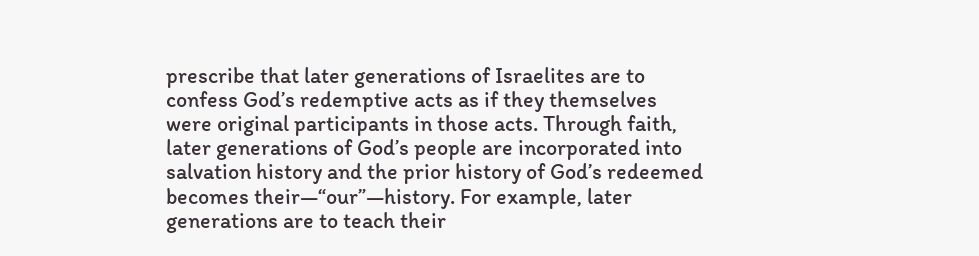prescribe that later generations of Israelites are to confess God’s redemptive acts as if they themselves were original participants in those acts. Through faith, later generations of God’s people are incorporated into salvation history and the prior history of God’s redeemed becomes their—“our”—history. For example, later generations are to teach their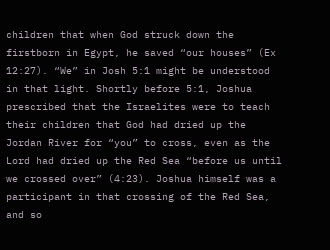children that when God struck down the firstborn in Egypt, he saved “our houses” (Ex 12:27). “We” in Josh 5:1 might be understood in that light. Shortly before 5:1, Joshua prescribed that the Israelites were to teach their children that God had dried up the Jordan River for “you” to cross, even as the Lord had dried up the Red Sea “before us until we crossed over” (4:23). Joshua himself was a participant in that crossing of the Red Sea, and so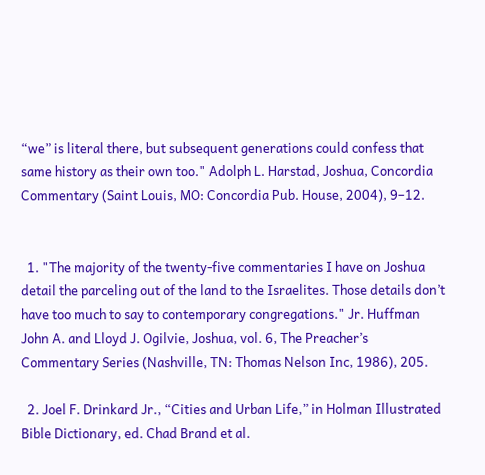“we” is literal there, but subsequent generations could confess that same history as their own too." Adolph L. Harstad, Joshua, Concordia Commentary (Saint Louis, MO: Concordia Pub. House, 2004), 9–12.


  1. "The majority of the twenty-five commentaries I have on Joshua detail the parceling out of the land to the Israelites. Those details don’t have too much to say to contemporary congregations." Jr. Huffman John A. and Lloyd J. Ogilvie, Joshua, vol. 6, The Preacher’s Commentary Series (Nashville, TN: Thomas Nelson Inc, 1986), 205.

  2. Joel F. Drinkard Jr., “Cities and Urban Life,” in Holman Illustrated Bible Dictionary, ed. Chad Brand et al.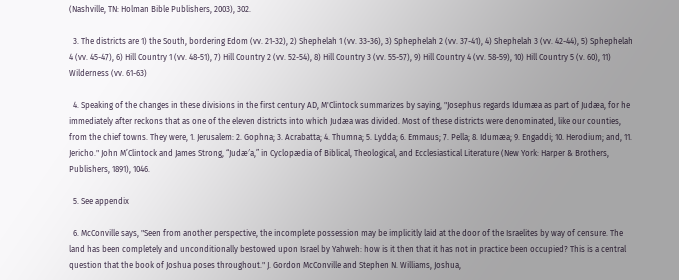(Nashville, TN: Holman Bible Publishers, 2003), 302.

  3. The districts are 1) the South, bordering Edom (vv. 21-32), 2) Shephelah 1 (vv. 33-36), 3) Sphephelah 2 (vv. 37-41), 4) Shephelah 3 (vv. 42-44), 5) Sphephelah 4 (vv. 45-47), 6) Hill Country 1 (vv. 48-51), 7) Hill Country 2 (vv. 52-54), 8) Hill Country 3 (vv. 55-57), 9) Hill Country 4 (vv. 58-59), 10) Hill Country 5 (v. 60), 11) Wilderness (vv. 61-63)

  4. Speaking of the changes in these divisions in the first century AD, M'Clintock summarizes by saying, "Josephus regards Idumæa as part of Judæa, for he immediately after reckons that as one of the eleven districts into which Judæa was divided. Most of these districts were denominated, like our counties, from the chief towns. They were, 1. Jerusalem: 2. Gophna; 3. Acrabatta; 4. Thumna; 5. Lydda; 6. Emmaus; 7. Pella; 8. Idumæa; 9. Engaddi; 10. Herodium; and, 11. Jericho." John M’Clintock and James Strong, “Judæ′a,” in Cyclopædia of Biblical, Theological, and Ecclesiastical Literature (New York: Harper & Brothers, Publishers, 1891), 1046.

  5. See appendix

  6. McConville says, "Seen from another perspective, the incomplete possession may be implicitly laid at the door of the Israelites by way of censure. The land has been completely and unconditionally bestowed upon Israel by Yahweh: how is it then that it has not in practice been occupied? This is a central question that the book of Joshua poses throughout." J. Gordon McConville and Stephen N. Williams, Joshua,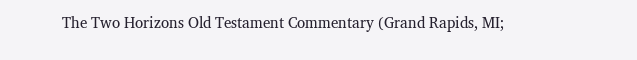The Two Horizons Old Testament Commentary (Grand Rapids, MI;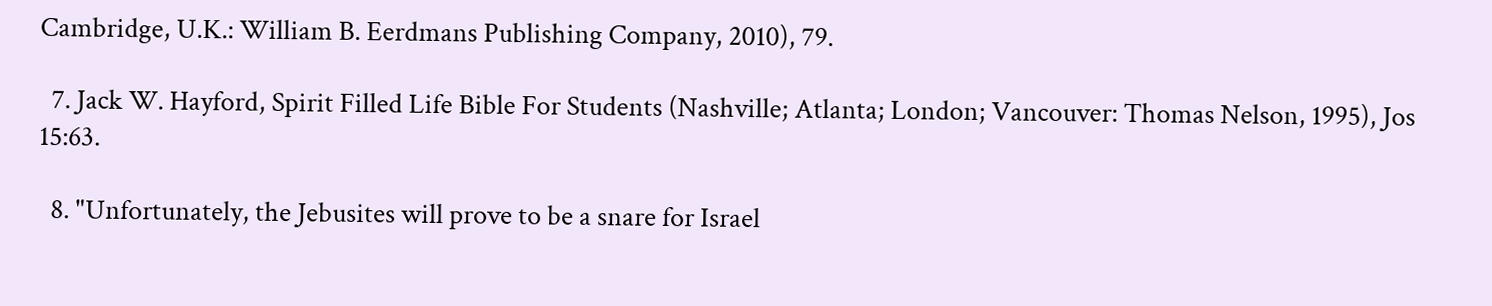Cambridge, U.K.: William B. Eerdmans Publishing Company, 2010), 79.

  7. Jack W. Hayford, Spirit Filled Life Bible For Students (Nashville; Atlanta; London; Vancouver: Thomas Nelson, 1995), Jos 15:63.

  8. "Unfortunately, the Jebusites will prove to be a snare for Israel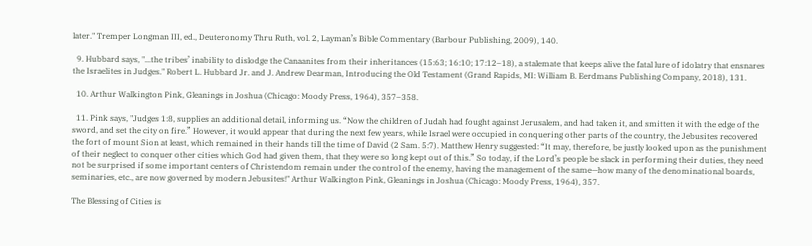later." Tremper Longman III, ed., Deuteronomy Thru Ruth, vol. 2, Layman’s Bible Commentary (Barbour Publishing, 2009), 140.

  9. Hubbard says, "...the tribes’ inability to dislodge the Canaanites from their inheritances (15:63; 16:10; 17:12–18), a stalemate that keeps alive the fatal lure of idolatry that ensnares the Israelites in Judges." Robert L. Hubbard Jr. and J. Andrew Dearman, Introducing the Old Testament (Grand Rapids, MI: William B. Eerdmans Publishing Company, 2018), 131.

  10. Arthur Walkington Pink, Gleanings in Joshua (Chicago: Moody Press, 1964), 357–358.

  11. Pink says, "Judges 1:8, supplies an additional detail, informing us. “Now the children of Judah had fought against Jerusalem, and had taken it, and smitten it with the edge of the sword, and set the city on fire.” However, it would appear that during the next few years, while Israel were occupied in conquering other parts of the country, the Jebusites recovered the fort of mount Sion at least, which remained in their hands till the time of David (2 Sam. 5:7). Matthew Henry suggested: “It may, therefore, be justly looked upon as the punishment of their neglect to conquer other cities which God had given them, that they were so long kept out of this.” So today, if the Lord’s people be slack in performing their duties, they need not be surprised if some important centers of Christendom remain under the control of the enemy, having the management of the same—how many of the denominational boards, seminaries, etc., are now governed by modern Jebusites!" Arthur Walkington Pink, Gleanings in Joshua (Chicago: Moody Press, 1964), 357.

The Blessing of Cities is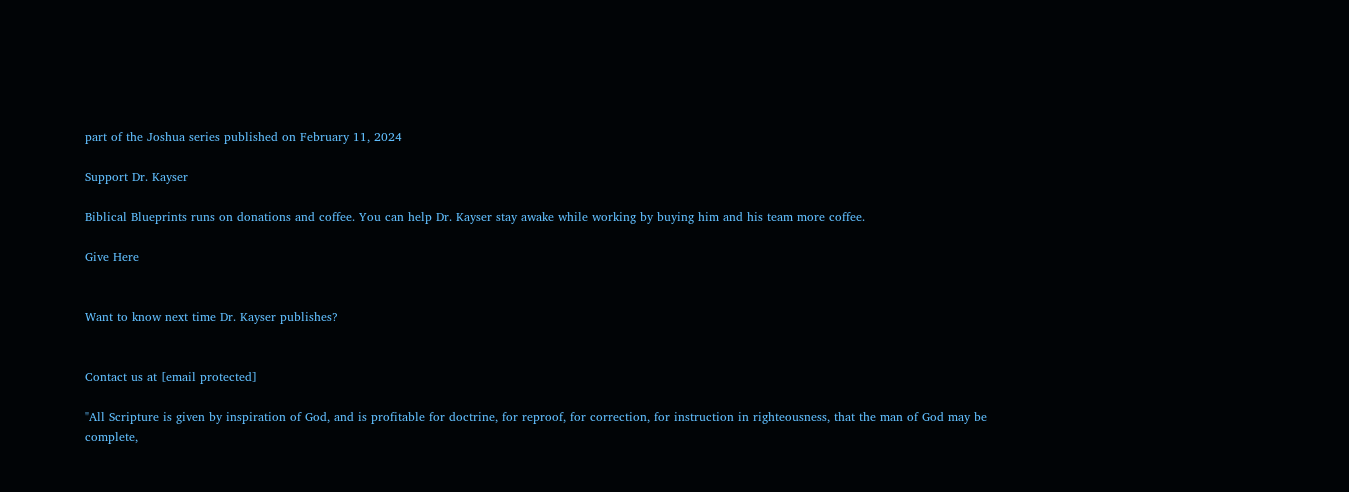part of the Joshua series published on February 11, 2024

Support Dr. Kayser

Biblical Blueprints runs on donations and coffee. You can help Dr. Kayser stay awake while working by buying him and his team more coffee.

Give Here


Want to know next time Dr. Kayser publishes?


Contact us at [email protected]

"All Scripture is given by inspiration of God, and is profitable for doctrine, for reproof, for correction, for instruction in righteousness, that the man of God may be complete,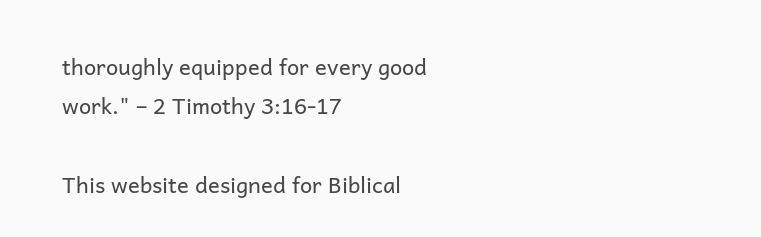thoroughly equipped for every good work." – 2 Timothy 3:16-17

This website designed for Biblical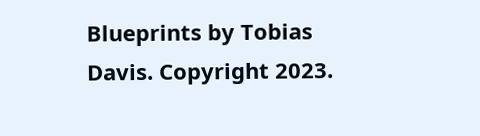Blueprints by Tobias Davis. Copyright 2023.